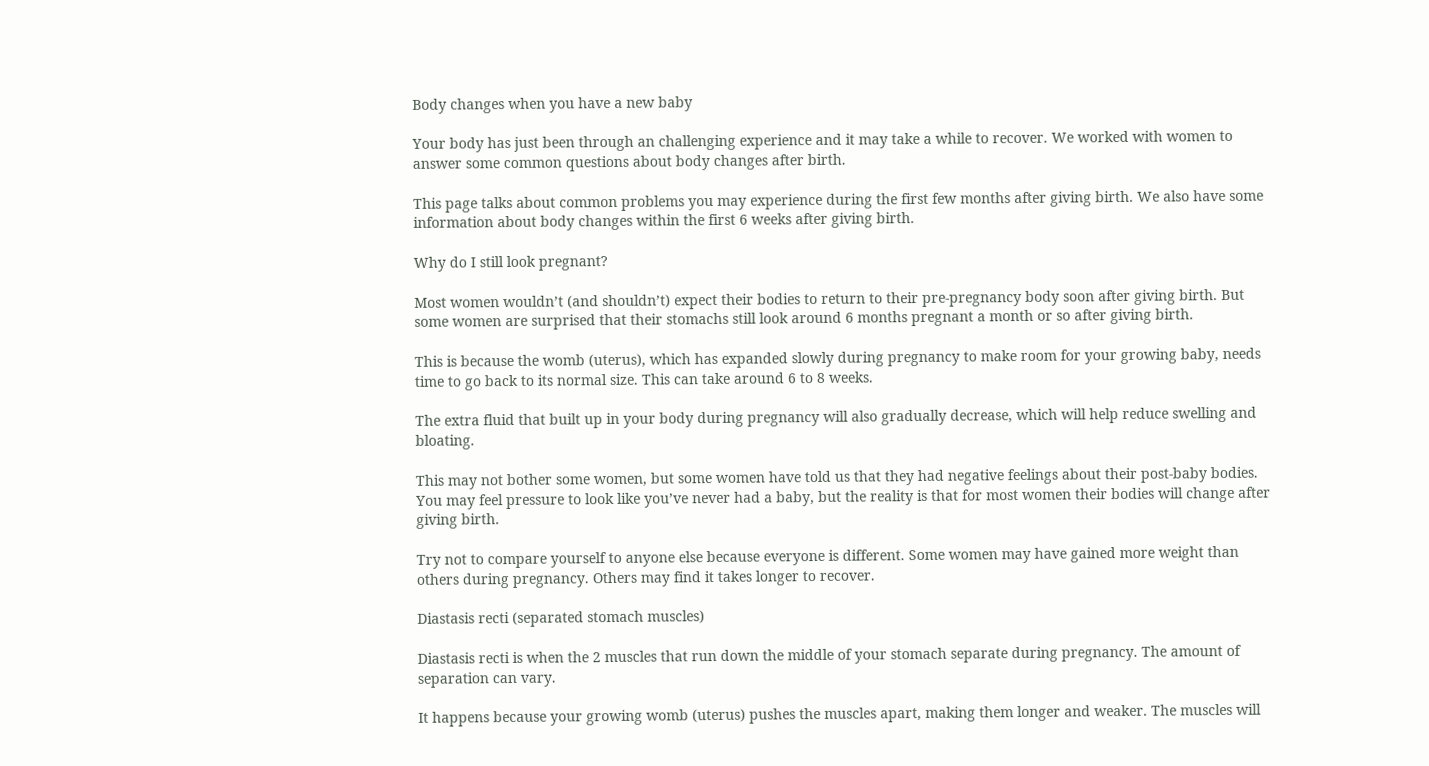Body changes when you have a new baby

Your body has just been through an challenging experience and it may take a while to recover. We worked with women to answer some common questions about body changes after birth.

This page talks about common problems you may experience during the first few months after giving birth. We also have some information about body changes within the first 6 weeks after giving birth.

Why do I still look pregnant?

Most women wouldn’t (and shouldn’t) expect their bodies to return to their pre-pregnancy body soon after giving birth. But some women are surprised that their stomachs still look around 6 months pregnant a month or so after giving birth.

This is because the womb (uterus), which has expanded slowly during pregnancy to make room for your growing baby, needs time to go back to its normal size. This can take around 6 to 8 weeks.

The extra fluid that built up in your body during pregnancy will also gradually decrease, which will help reduce swelling and bloating.

This may not bother some women, but some women have told us that they had negative feelings about their post-baby bodies. You may feel pressure to look like you’ve never had a baby, but the reality is that for most women their bodies will change after giving birth.

Try not to compare yourself to anyone else because everyone is different. Some women may have gained more weight than others during pregnancy. Others may find it takes longer to recover.

Diastasis recti (separated stomach muscles)

Diastasis recti is when the 2 muscles that run down the middle of your stomach separate during pregnancy. The amount of separation can vary.

It happens because your growing womb (uterus) pushes the muscles apart, making them longer and weaker. The muscles will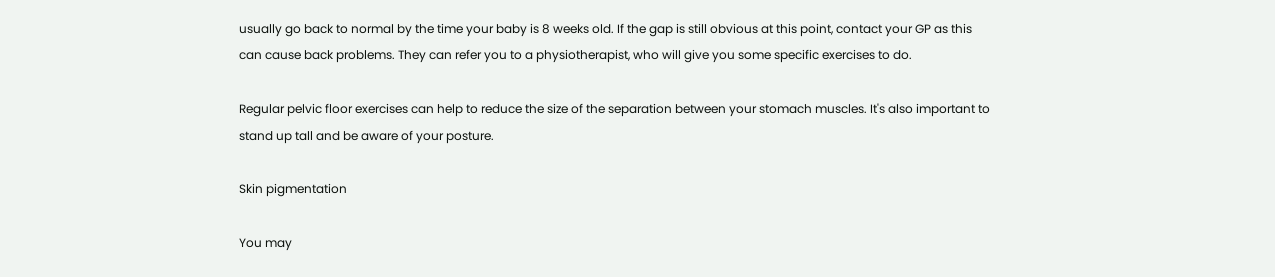usually go back to normal by the time your baby is 8 weeks old. If the gap is still obvious at this point, contact your GP as this can cause back problems. They can refer you to a physiotherapist, who will give you some specific exercises to do.

Regular pelvic floor exercises can help to reduce the size of the separation between your stomach muscles. It's also important to stand up tall and be aware of your posture.

Skin pigmentation

You may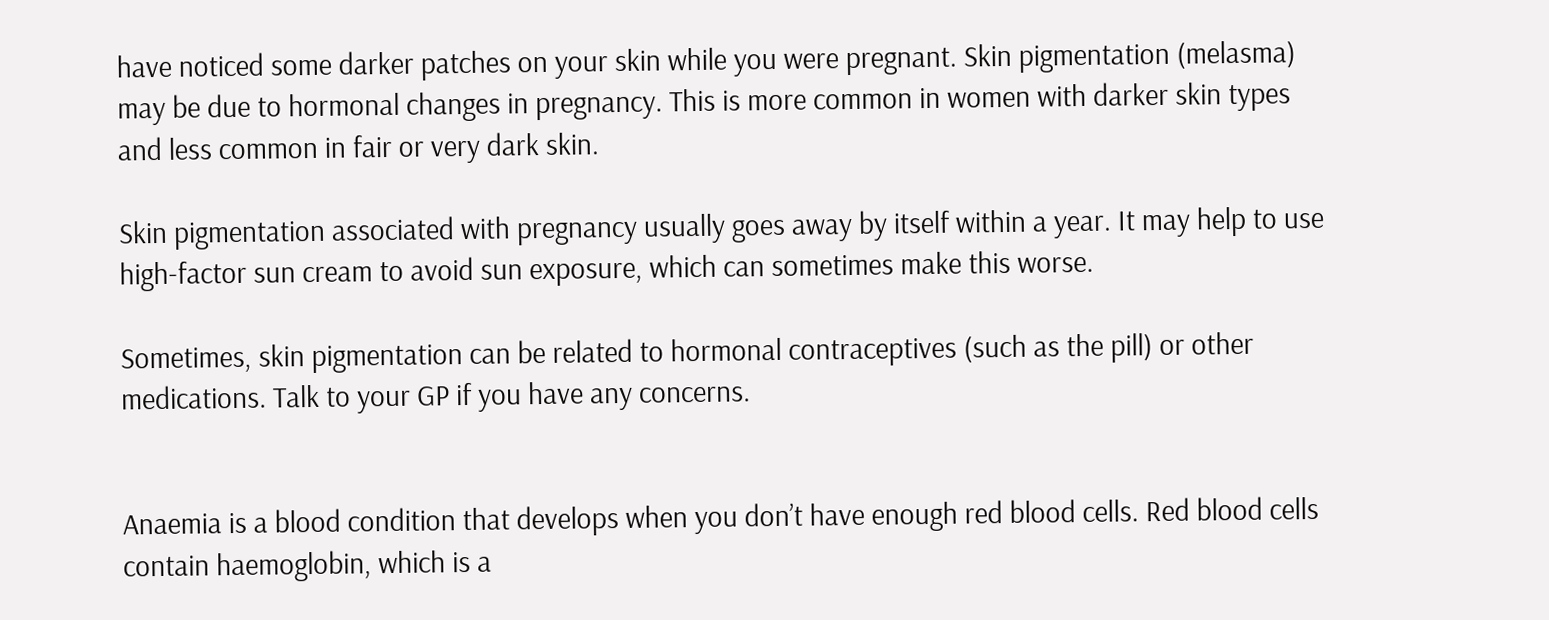have noticed some darker patches on your skin while you were pregnant. Skin pigmentation (melasma) may be due to hormonal changes in pregnancy. This is more common in women with darker skin types and less common in fair or very dark skin.

Skin pigmentation associated with pregnancy usually goes away by itself within a year. It may help to use high-factor sun cream to avoid sun exposure, which can sometimes make this worse.

Sometimes, skin pigmentation can be related to hormonal contraceptives (such as the pill) or other medications. Talk to your GP if you have any concerns.


Anaemia is a blood condition that develops when you don’t have enough red blood cells. Red blood cells contain haemoglobin, which is a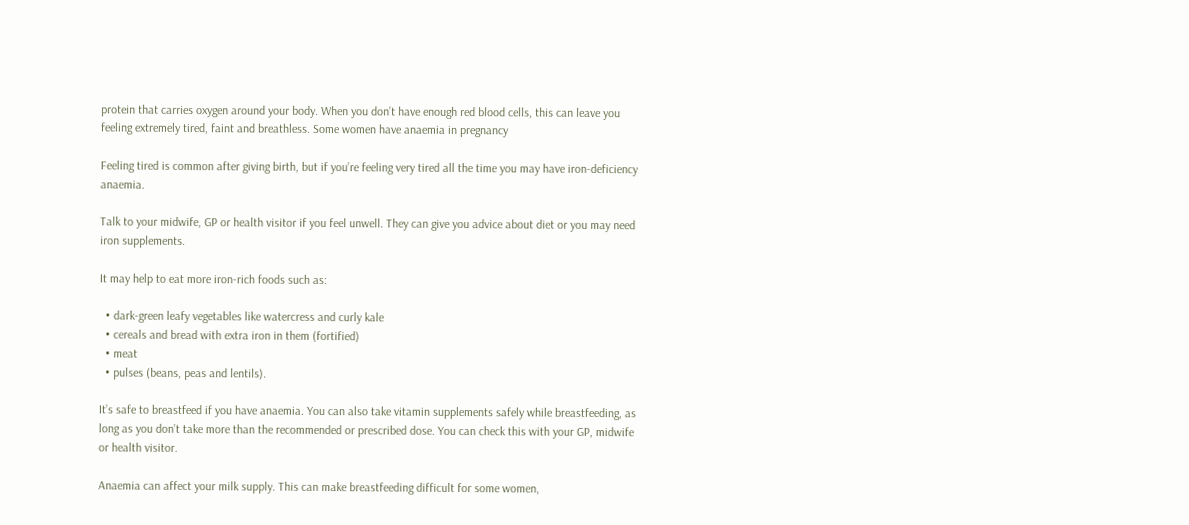protein that carries oxygen around your body. When you don’t have enough red blood cells, this can leave you feeling extremely tired, faint and breathless. Some women have anaemia in pregnancy

Feeling tired is common after giving birth, but if you’re feeling very tired all the time you may have iron-deficiency anaemia.

Talk to your midwife, GP or health visitor if you feel unwell. They can give you advice about diet or you may need iron supplements.

It may help to eat more iron-rich foods such as:

  • dark-green leafy vegetables like watercress and curly kale
  • cereals and bread with extra iron in them (fortified)
  • meat
  • pulses (beans, peas and lentils).

It’s safe to breastfeed if you have anaemia. You can also take vitamin supplements safely while breastfeeding, as long as you don’t take more than the recommended or prescribed dose. You can check this with your GP, midwife or health visitor.

Anaemia can affect your milk supply. This can make breastfeeding difficult for some women,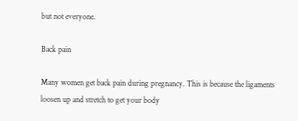but not everyone.

Back pain

Many women get back pain during pregnancy. This is because the ligaments loosen up and stretch to get your body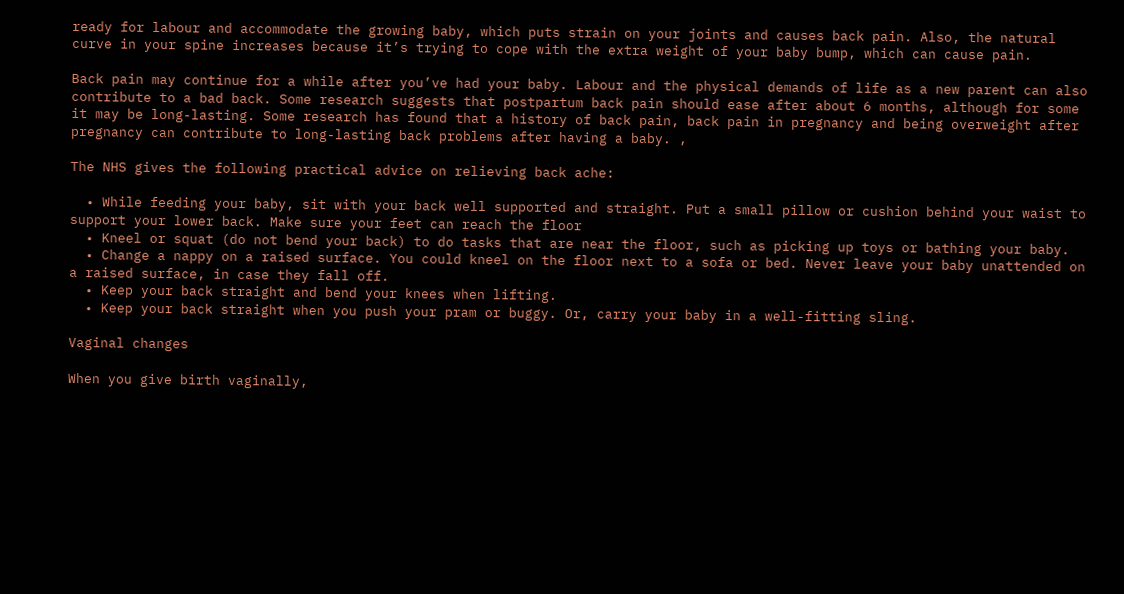ready for labour and accommodate the growing baby, which puts strain on your joints and causes back pain. Also, the natural curve in your spine increases because it’s trying to cope with the extra weight of your baby bump, which can cause pain.

Back pain may continue for a while after you’ve had your baby. Labour and the physical demands of life as a new parent can also contribute to a bad back. Some research suggests that postpartum back pain should ease after about 6 months, although for some it may be long-lasting. Some research has found that a history of back pain, back pain in pregnancy and being overweight after pregnancy can contribute to long-lasting back problems after having a baby. ,

The NHS gives the following practical advice on relieving back ache:

  • While feeding your baby, sit with your back well supported and straight. Put a small pillow or cushion behind your waist to support your lower back. Make sure your feet can reach the floor
  • Kneel or squat (do not bend your back) to do tasks that are near the floor, such as picking up toys or bathing your baby.
  • Change a nappy on a raised surface. You could kneel on the floor next to a sofa or bed. Never leave your baby unattended on a raised surface, in case they fall off.
  • Keep your back straight and bend your knees when lifting.
  • Keep your back straight when you push your pram or buggy. Or, carry your baby in a well-fitting sling.

Vaginal changes

When you give birth vaginally,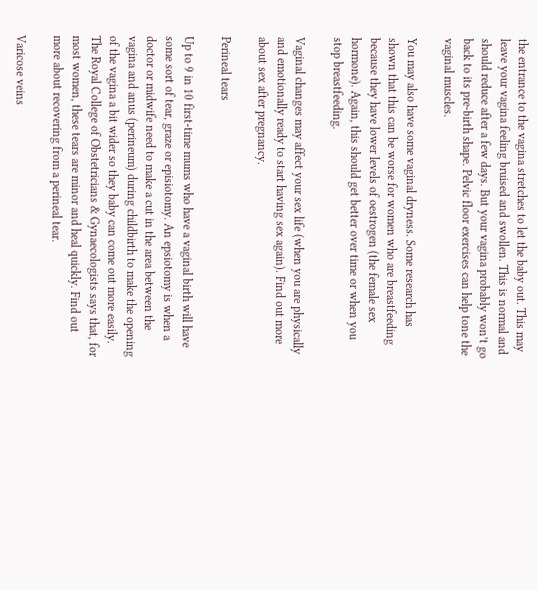the entrance to the vagina stretches to let the baby out. This may leave your vagina feeling bruised and swollen. This is normal and should reduce after a few days. But your vagina probably won’t go back to its pre-birth shape. Pelvic floor exercises can help tone the vaginal muscles.

You may also have some vaginal dryness. Some research has shown that this can be worse for women who are breastfeeding because they have lower levels of oestrogen (the female sex hormone). Again, this should get better over time or when you stop breastfeeding.

Vaginal changes may affect your sex life (when you are physically and emotionally ready to start having sex again). Find out more about sex after pregnancy.

Perineal tears

Up to 9 in 10 first-time mums who have a vaginal birth will have some sort of tear, graze or episiotomy. An epsiotomy is when a doctor or midwife need to make a cut in the area between the vagina and anus (perineum) during childbirth to make the opening of the vagina a bit wider so they baby can come out more easily. The Royal College of Obstetricians & Gynaecologists says that, for most women, these tears are minor and heal quickly. Find out more about recovering from a perineal tear.

Varicose veins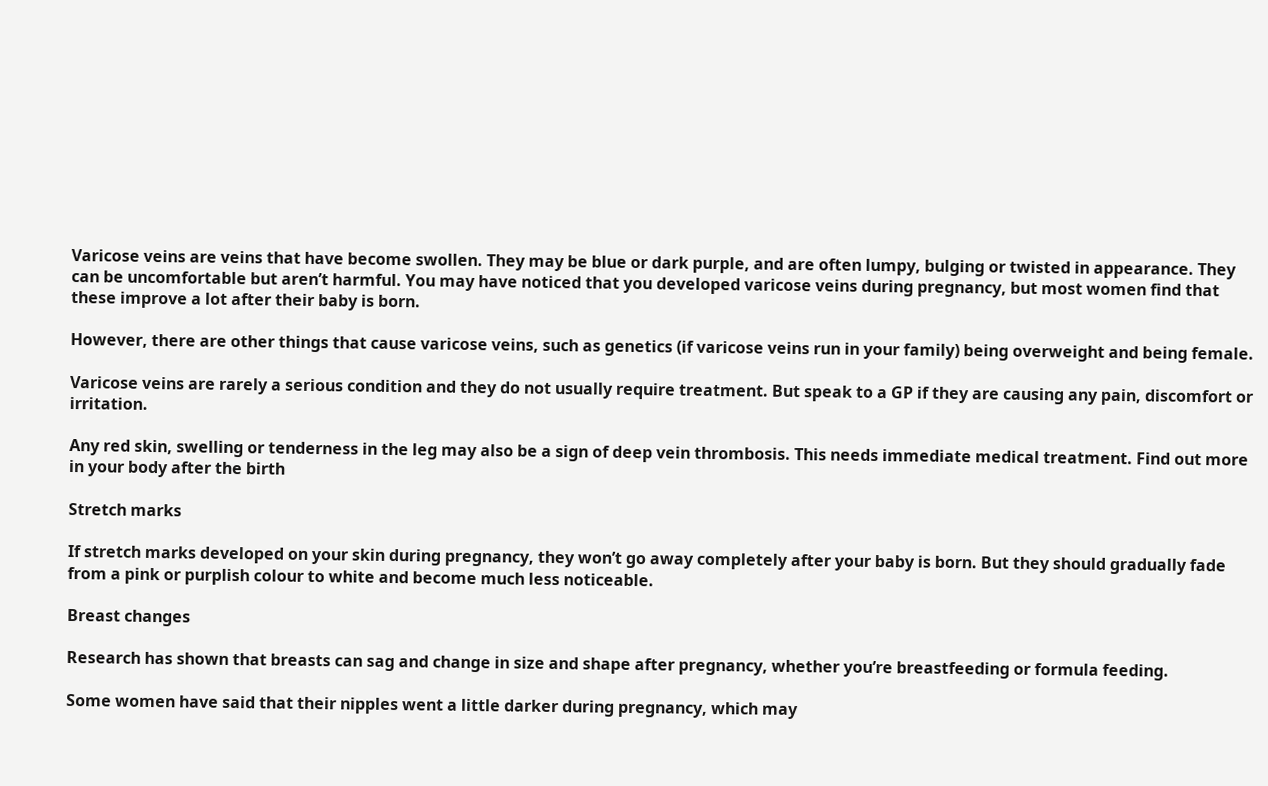Varicose veins are veins that have become swollen. They may be blue or dark purple, and are often lumpy, bulging or twisted in appearance. They can be uncomfortable but aren’t harmful. You may have noticed that you developed varicose veins during pregnancy, but most women find that these improve a lot after their baby is born.

However, there are other things that cause varicose veins, such as genetics (if varicose veins run in your family) being overweight and being female.

Varicose veins are rarely a serious condition and they do not usually require treatment. But speak to a GP if they are causing any pain, discomfort or irritation.

Any red skin, swelling or tenderness in the leg may also be a sign of deep vein thrombosis. This needs immediate medical treatment. Find out more in your body after the birth

Stretch marks

If stretch marks developed on your skin during pregnancy, they won’t go away completely after your baby is born. But they should gradually fade from a pink or purplish colour to white and become much less noticeable.

Breast changes

Research has shown that breasts can sag and change in size and shape after pregnancy, whether you’re breastfeeding or formula feeding.

Some women have said that their nipples went a little darker during pregnancy, which may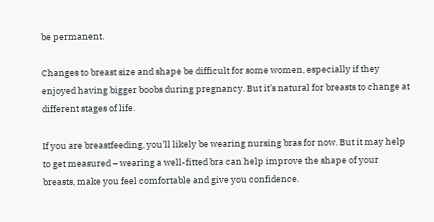be permanent.

Changes to breast size and shape be difficult for some women, especially if they enjoyed having bigger boobs during pregnancy. But it’s natural for breasts to change at different stages of life.

If you are breastfeeding, you’ll likely be wearing nursing bras for now. But it may help to get measured – wearing a well-fitted bra can help improve the shape of your breasts, make you feel comfortable and give you confidence.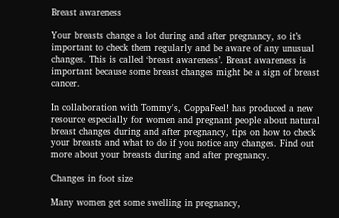Breast awareness

Your breasts change a lot during and after pregnancy, so it’s important to check them regularly and be aware of any unusual changes. This is called ‘breast awareness’. Breast awareness is important because some breast changes might be a sign of breast cancer.

In collaboration with Tommy's, CoppaFeel! has produced a new resource especially for women and pregnant people about natural breast changes during and after pregnancy, tips on how to check your breasts and what to do if you notice any changes. Find out more about your breasts during and after pregnancy.

Changes in foot size

Many women get some swelling in pregnancy,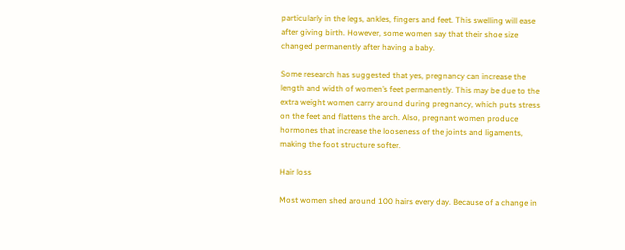particularly in the legs, ankles, fingers and feet. This swelling will ease after giving birth. However, some women say that their shoe size changed permanently after having a baby.

Some research has suggested that yes, pregnancy can increase the length and width of women’s feet permanently. This may be due to the extra weight women carry around during pregnancy, which puts stress on the feet and flattens the arch. Also, pregnant women produce hormones that increase the looseness of the joints and ligaments, making the foot structure softer.

Hair loss

Most women shed around 100 hairs every day. Because of a change in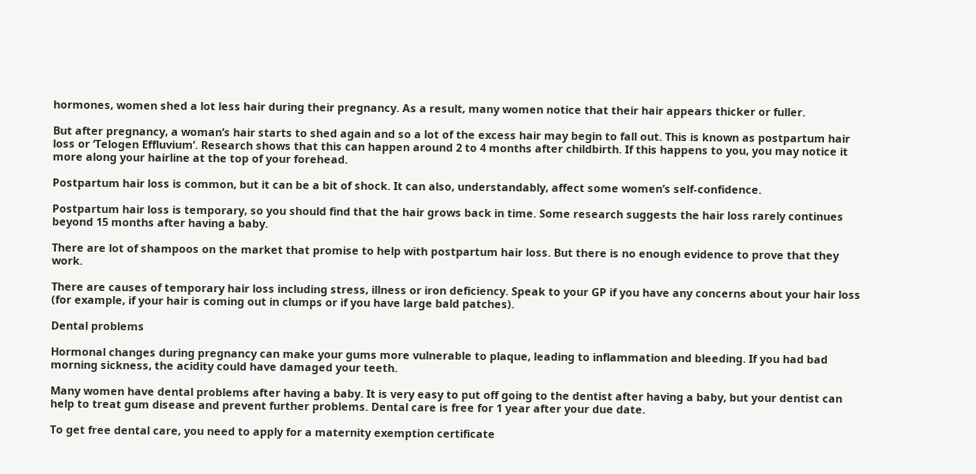hormones, women shed a lot less hair during their pregnancy. As a result, many women notice that their hair appears thicker or fuller.

But after pregnancy, a woman’s hair starts to shed again and so a lot of the excess hair may begin to fall out. This is known as postpartum hair loss or ‘Telogen Effluvium’. Research shows that this can happen around 2 to 4 months after childbirth. If this happens to you, you may notice it more along your hairline at the top of your forehead.

Postpartum hair loss is common, but it can be a bit of shock. It can also, understandably, affect some women’s self-confidence.

Postpartum hair loss is temporary, so you should find that the hair grows back in time. Some research suggests the hair loss rarely continues beyond 15 months after having a baby.

There are lot of shampoos on the market that promise to help with postpartum hair loss. But there is no enough evidence to prove that they work.

There are causes of temporary hair loss including stress, illness or iron deficiency. Speak to your GP if you have any concerns about your hair loss (for example, if your hair is coming out in clumps or if you have large bald patches).

Dental problems

Hormonal changes during pregnancy can make your gums more vulnerable to plaque, leading to inflammation and bleeding. If you had bad morning sickness, the acidity could have damaged your teeth.

Many women have dental problems after having a baby. It is very easy to put off going to the dentist after having a baby, but your dentist can help to treat gum disease and prevent further problems. Dental care is free for 1 year after your due date.

To get free dental care, you need to apply for a maternity exemption certificate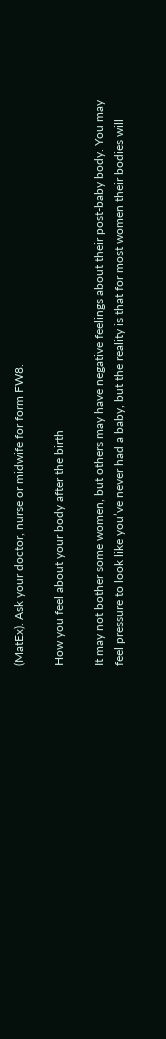(MatEx). Ask your doctor, nurse or midwife for form FW8.

How you feel about your body after the birth

It may not bother some women, but others may have negative feelings about their post-baby body. You may feel pressure to look like you’ve never had a baby, but the reality is that for most women their bodies will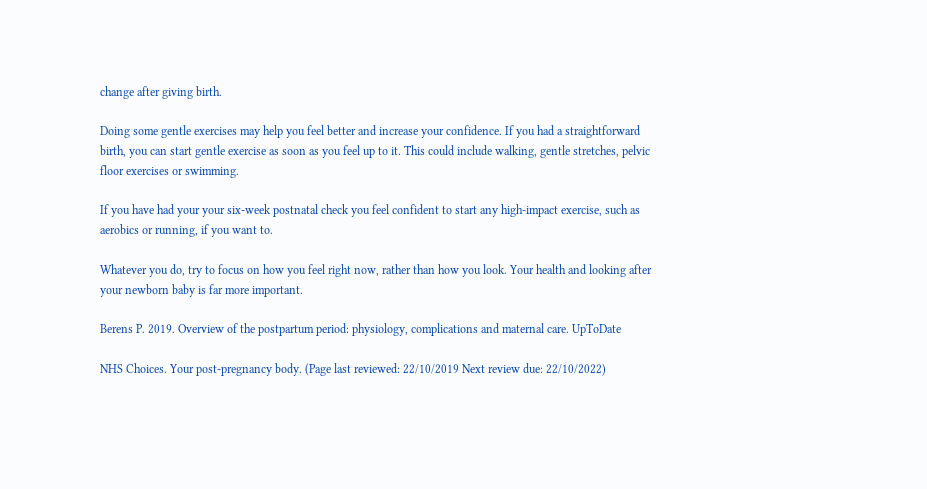change after giving birth.

Doing some gentle exercises may help you feel better and increase your confidence. If you had a straightforward birth, you can start gentle exercise as soon as you feel up to it. This could include walking, gentle stretches, pelvic floor exercises or swimming.

If you have had your your six-week postnatal check you feel confident to start any high-impact exercise, such as aerobics or running, if you want to.

Whatever you do, try to focus on how you feel right now, rather than how you look. Your health and looking after your newborn baby is far more important.

Berens P. 2019. Overview of the postpartum period: physiology, complications and maternal care. UpToDate

NHS Choices. Your post-pregnancy body. (Page last reviewed: 22/10/2019 Next review due: 22/10/2022)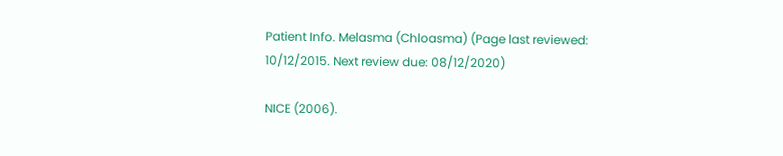Patient Info. Melasma (Chloasma) (Page last reviewed: 10/12/2015. Next review due: 08/12/2020)

NICE (2006).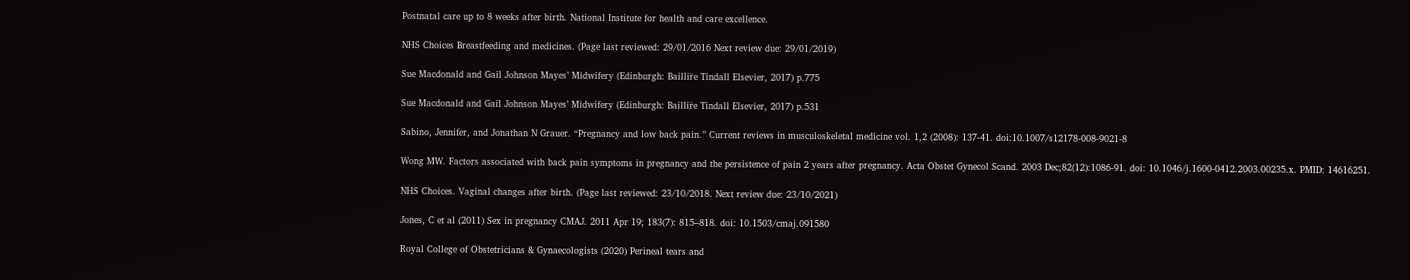Postnatal care up to 8 weeks after birth. National Institute for health and care excellence.

NHS Choices Breastfeeding and medicines. (Page last reviewed: 29/01/2016 Next review due: 29/01/2019)

Sue Macdonald and Gail Johnson Mayes’ Midwifery (Edinburgh: Baillir̈e Tindall Elsevier, 2017) p.775

Sue Macdonald and Gail Johnson Mayes’ Midwifery (Edinburgh: Baillir̈e Tindall Elsevier, 2017) p.531

Sabino, Jennifer, and Jonathan N Grauer. “Pregnancy and low back pain.” Current reviews in musculoskeletal medicine vol. 1,2 (2008): 137-41. doi:10.1007/s12178-008-9021-8

Wong MW. Factors associated with back pain symptoms in pregnancy and the persistence of pain 2 years after pregnancy. Acta Obstet Gynecol Scand. 2003 Dec;82(12):1086-91. doi: 10.1046/j.1600-0412.2003.00235.x. PMID: 14616251.

NHS Choices. Vaginal changes after birth. (Page last reviewed: 23/10/2018. Next review due: 23/10/2021)

Jones, C et al (2011) Sex in pregnancy CMAJ. 2011 Apr 19; 183(7): 815–818. doi: 10.1503/cmaj.091580

Royal College of Obstetricians & Gynaecologists (2020) Perineal tears and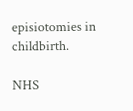episiotomies in childbirth.

NHS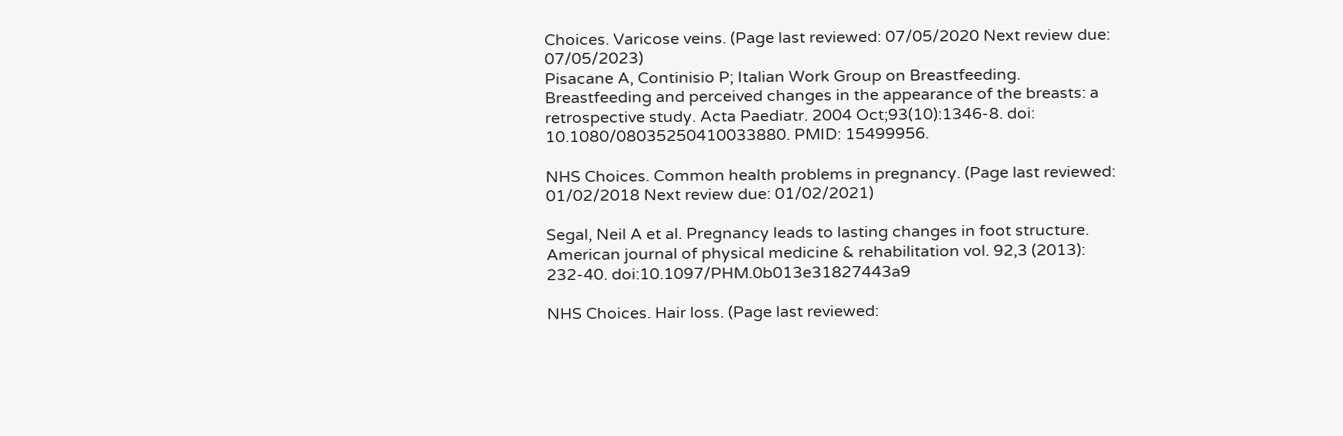Choices. Varicose veins. (Page last reviewed: 07/05/2020 Next review due: 07/05/2023)
Pisacane A, Continisio P; Italian Work Group on Breastfeeding. Breastfeeding and perceived changes in the appearance of the breasts: a retrospective study. Acta Paediatr. 2004 Oct;93(10):1346-8. doi: 10.1080/08035250410033880. PMID: 15499956.

NHS Choices. Common health problems in pregnancy. (Page last reviewed: 01/02/2018 Next review due: 01/02/2021)

Segal, Neil A et al. Pregnancy leads to lasting changes in foot structure. American journal of physical medicine & rehabilitation vol. 92,3 (2013): 232-40. doi:10.1097/PHM.0b013e31827443a9

NHS Choices. Hair loss. (Page last reviewed: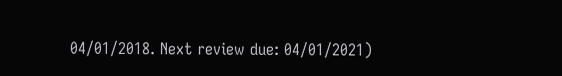04/01/2018. Next review due: 04/01/2021)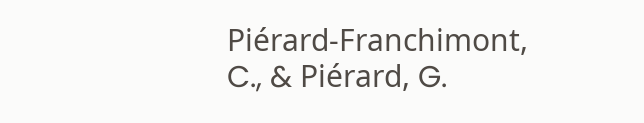Piérard-Franchimont, C., & Piérard, G.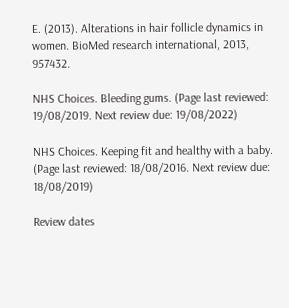E. (2013). Alterations in hair follicle dynamics in women. BioMed research international, 2013, 957432.

NHS Choices. Bleeding gums. (Page last reviewed: 19/08/2019. Next review due: 19/08/2022)

NHS Choices. Keeping fit and healthy with a baby. (Page last reviewed: 18/08/2016. Next review due: 18/08/2019)

Review dates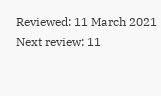Reviewed: 11 March 2021
Next review: 11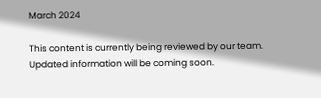March 2024

This content is currently being reviewed by our team. Updated information will be coming soon.